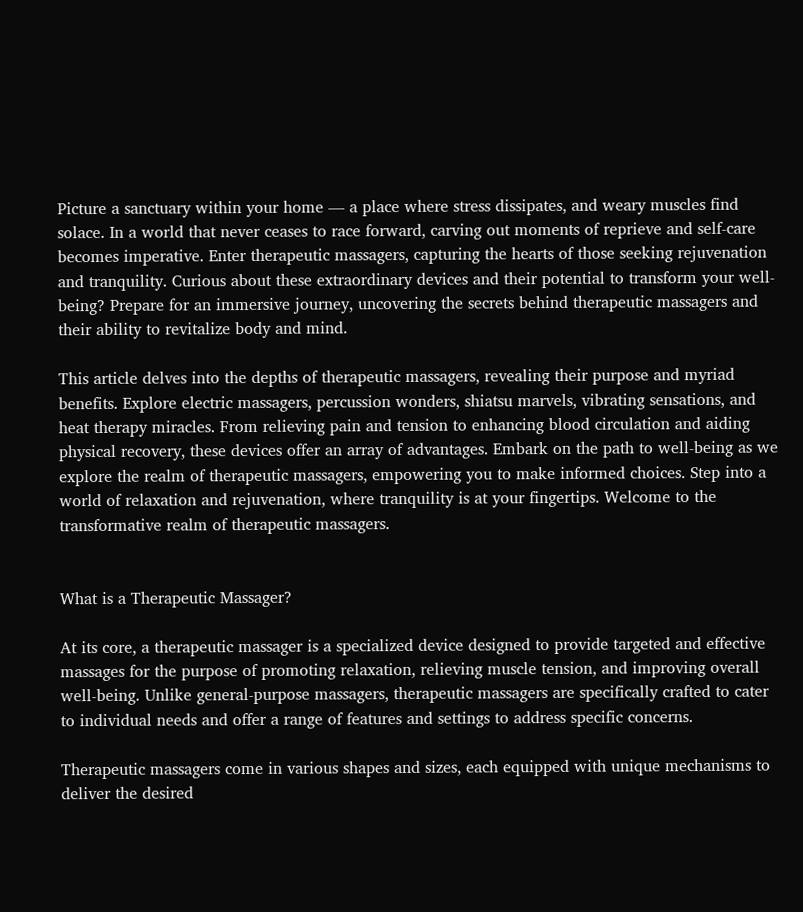Picture a sanctuary within your home — a place where stress dissipates, and weary muscles find solace. In a world that never ceases to race forward, carving out moments of reprieve and self-care becomes imperative. Enter therapeutic massagers, capturing the hearts of those seeking rejuvenation and tranquility. Curious about these extraordinary devices and their potential to transform your well-being? Prepare for an immersive journey, uncovering the secrets behind therapeutic massagers and their ability to revitalize body and mind.

This article delves into the depths of therapeutic massagers, revealing their purpose and myriad benefits. Explore electric massagers, percussion wonders, shiatsu marvels, vibrating sensations, and heat therapy miracles. From relieving pain and tension to enhancing blood circulation and aiding physical recovery, these devices offer an array of advantages. Embark on the path to well-being as we explore the realm of therapeutic massagers, empowering you to make informed choices. Step into a world of relaxation and rejuvenation, where tranquility is at your fingertips. Welcome to the transformative realm of therapeutic massagers.


What is a Therapeutic Massager?

At its core, a therapeutic massager is a specialized device designed to provide targeted and effective massages for the purpose of promoting relaxation, relieving muscle tension, and improving overall well-being. Unlike general-purpose massagers, therapeutic massagers are specifically crafted to cater to individual needs and offer a range of features and settings to address specific concerns.

Therapeutic massagers come in various shapes and sizes, each equipped with unique mechanisms to deliver the desired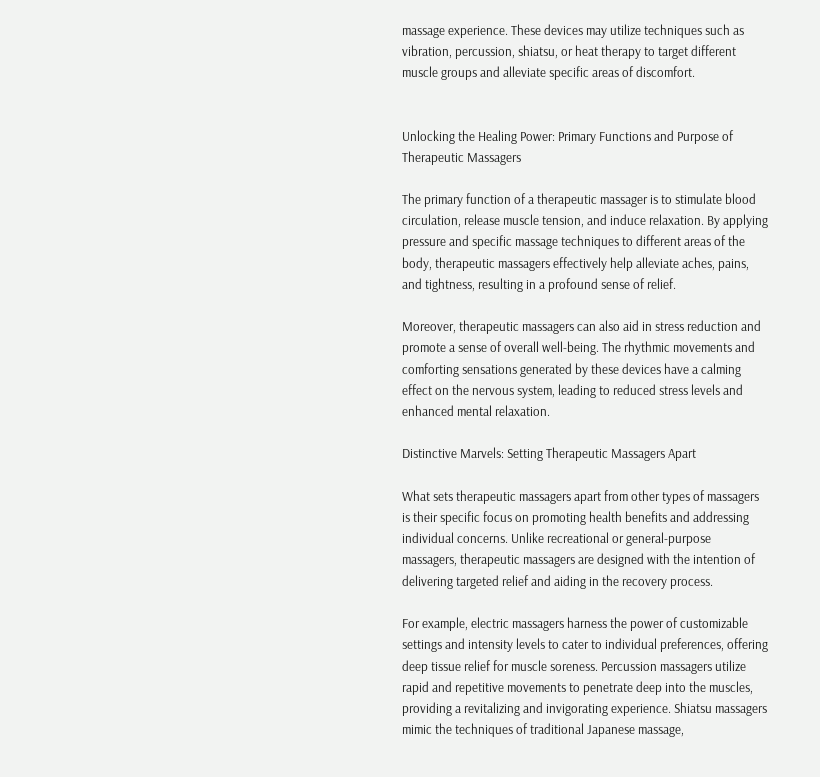massage experience. These devices may utilize techniques such as vibration, percussion, shiatsu, or heat therapy to target different muscle groups and alleviate specific areas of discomfort.


Unlocking the Healing Power: Primary Functions and Purpose of Therapeutic Massagers

The primary function of a therapeutic massager is to stimulate blood circulation, release muscle tension, and induce relaxation. By applying pressure and specific massage techniques to different areas of the body, therapeutic massagers effectively help alleviate aches, pains, and tightness, resulting in a profound sense of relief.

Moreover, therapeutic massagers can also aid in stress reduction and promote a sense of overall well-being. The rhythmic movements and comforting sensations generated by these devices have a calming effect on the nervous system, leading to reduced stress levels and enhanced mental relaxation.

Distinctive Marvels: Setting Therapeutic Massagers Apart

What sets therapeutic massagers apart from other types of massagers is their specific focus on promoting health benefits and addressing individual concerns. Unlike recreational or general-purpose massagers, therapeutic massagers are designed with the intention of delivering targeted relief and aiding in the recovery process.

For example, electric massagers harness the power of customizable settings and intensity levels to cater to individual preferences, offering deep tissue relief for muscle soreness. Percussion massagers utilize rapid and repetitive movements to penetrate deep into the muscles, providing a revitalizing and invigorating experience. Shiatsu massagers mimic the techniques of traditional Japanese massage,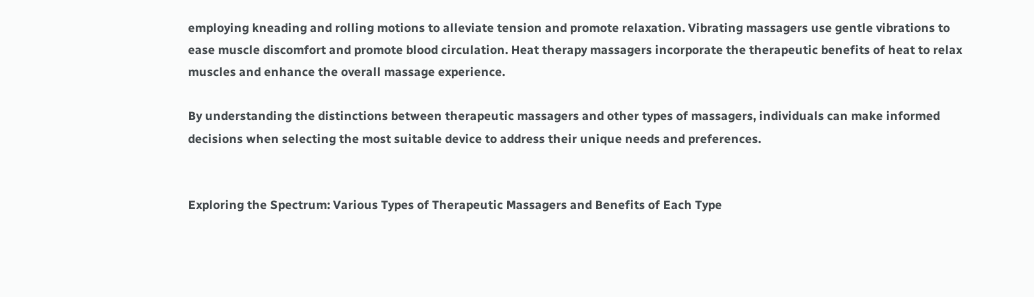employing kneading and rolling motions to alleviate tension and promote relaxation. Vibrating massagers use gentle vibrations to ease muscle discomfort and promote blood circulation. Heat therapy massagers incorporate the therapeutic benefits of heat to relax muscles and enhance the overall massage experience.

By understanding the distinctions between therapeutic massagers and other types of massagers, individuals can make informed decisions when selecting the most suitable device to address their unique needs and preferences.


Exploring the Spectrum: Various Types of Therapeutic Massagers and Benefits of Each Type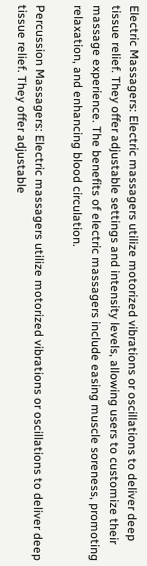Electric Massagers: Electric massagers utilize motorized vibrations or oscillations to deliver deep tissue relief. They offer adjustable settings and intensity levels, allowing users to customize their massage experience. The benefits of electric massagers include easing muscle soreness, promoting relaxation, and enhancing blood circulation.

Percussion Massagers: Electric massagers utilize motorized vibrations or oscillations to deliver deep tissue relief. They offer adjustable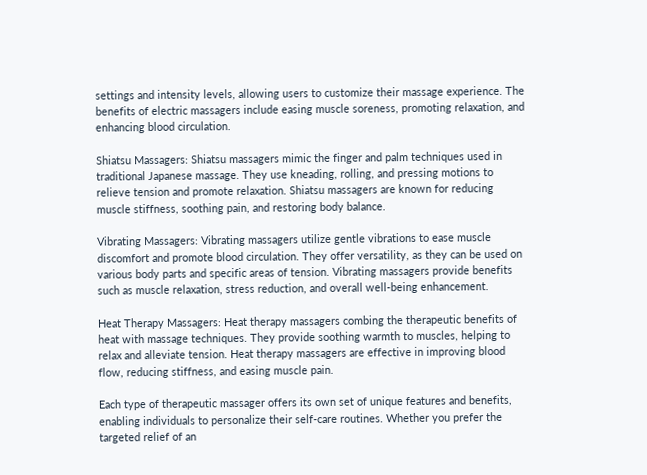settings and intensity levels, allowing users to customize their massage experience. The benefits of electric massagers include easing muscle soreness, promoting relaxation, and enhancing blood circulation.

Shiatsu Massagers: Shiatsu massagers mimic the finger and palm techniques used in traditional Japanese massage. They use kneading, rolling, and pressing motions to relieve tension and promote relaxation. Shiatsu massagers are known for reducing muscle stiffness, soothing pain, and restoring body balance.

Vibrating Massagers: Vibrating massagers utilize gentle vibrations to ease muscle discomfort and promote blood circulation. They offer versatility, as they can be used on various body parts and specific areas of tension. Vibrating massagers provide benefits such as muscle relaxation, stress reduction, and overall well-being enhancement.

Heat Therapy Massagers: Heat therapy massagers combing the therapeutic benefits of heat with massage techniques. They provide soothing warmth to muscles, helping to relax and alleviate tension. Heat therapy massagers are effective in improving blood flow, reducing stiffness, and easing muscle pain.

Each type of therapeutic massager offers its own set of unique features and benefits, enabling individuals to personalize their self-care routines. Whether you prefer the targeted relief of an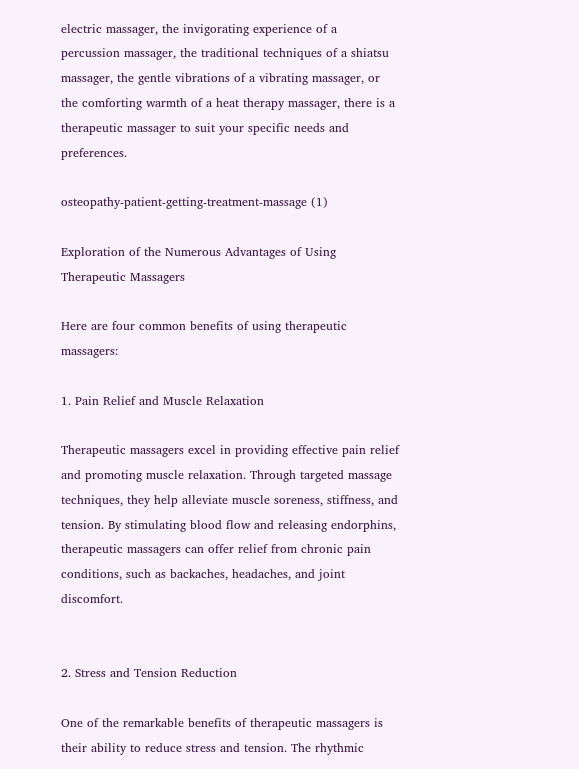electric massager, the invigorating experience of a percussion massager, the traditional techniques of a shiatsu massager, the gentle vibrations of a vibrating massager, or the comforting warmth of a heat therapy massager, there is a therapeutic massager to suit your specific needs and preferences.

osteopathy-patient-getting-treatment-massage (1)

Exploration of the Numerous Advantages of Using Therapeutic Massagers

Here are four common benefits of using therapeutic massagers:

1. Pain Relief and Muscle Relaxation

Therapeutic massagers excel in providing effective pain relief and promoting muscle relaxation. Through targeted massage techniques, they help alleviate muscle soreness, stiffness, and tension. By stimulating blood flow and releasing endorphins, therapeutic massagers can offer relief from chronic pain conditions, such as backaches, headaches, and joint discomfort.


2. Stress and Tension Reduction

One of the remarkable benefits of therapeutic massagers is their ability to reduce stress and tension. The rhythmic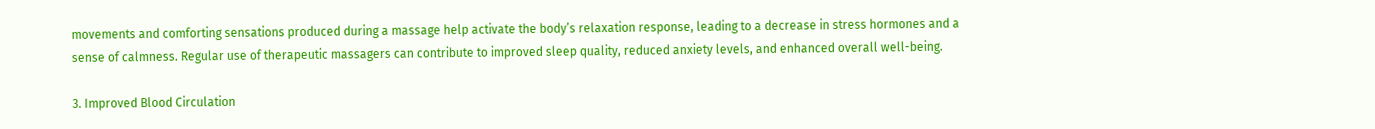movements and comforting sensations produced during a massage help activate the body’s relaxation response, leading to a decrease in stress hormones and a sense of calmness. Regular use of therapeutic massagers can contribute to improved sleep quality, reduced anxiety levels, and enhanced overall well-being.

3. Improved Blood Circulation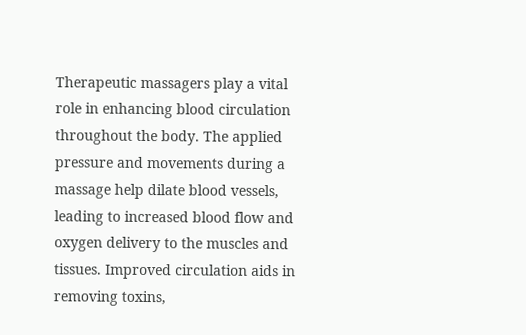Therapeutic massagers play a vital role in enhancing blood circulation throughout the body. The applied pressure and movements during a massage help dilate blood vessels, leading to increased blood flow and oxygen delivery to the muscles and tissues. Improved circulation aids in removing toxins,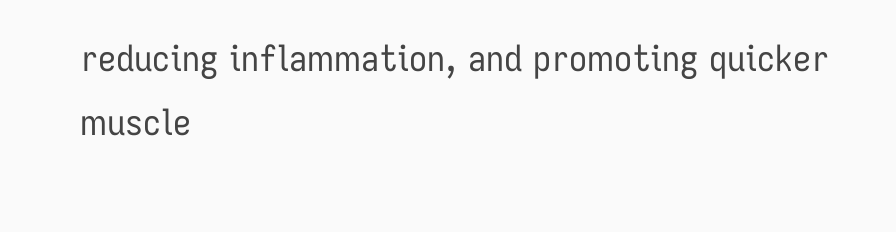reducing inflammation, and promoting quicker muscle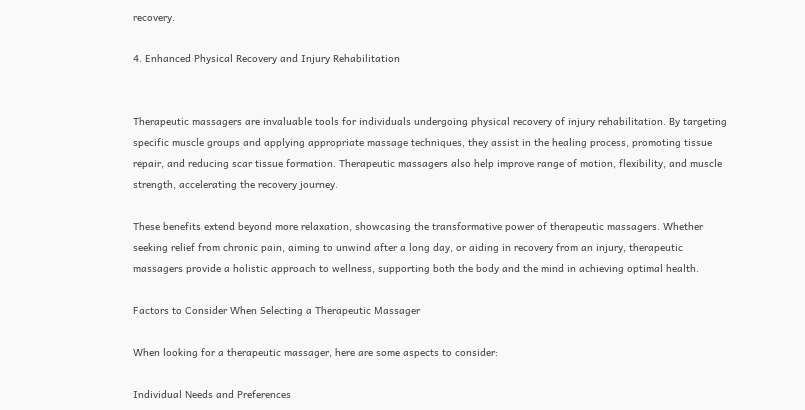recovery.

4. Enhanced Physical Recovery and Injury Rehabilitation


Therapeutic massagers are invaluable tools for individuals undergoing physical recovery of injury rehabilitation. By targeting specific muscle groups and applying appropriate massage techniques, they assist in the healing process, promoting tissue repair, and reducing scar tissue formation. Therapeutic massagers also help improve range of motion, flexibility, and muscle strength, accelerating the recovery journey.

These benefits extend beyond more relaxation, showcasing the transformative power of therapeutic massagers. Whether seeking relief from chronic pain, aiming to unwind after a long day, or aiding in recovery from an injury, therapeutic massagers provide a holistic approach to wellness, supporting both the body and the mind in achieving optimal health.

Factors to Consider When Selecting a Therapeutic Massager

When looking for a therapeutic massager, here are some aspects to consider:

Individual Needs and Preferences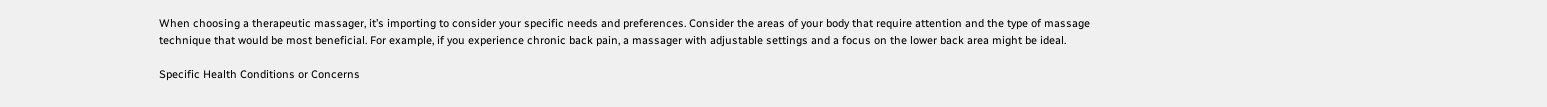When choosing a therapeutic massager, it’s importing to consider your specific needs and preferences. Consider the areas of your body that require attention and the type of massage technique that would be most beneficial. For example, if you experience chronic back pain, a massager with adjustable settings and a focus on the lower back area might be ideal.

Specific Health Conditions or Concerns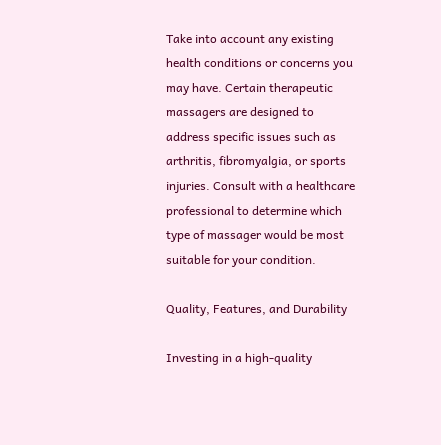Take into account any existing health conditions or concerns you may have. Certain therapeutic massagers are designed to address specific issues such as arthritis, fibromyalgia, or sports injuries. Consult with a healthcare professional to determine which type of massager would be most suitable for your condition.

Quality, Features, and Durability

Investing in a high-quality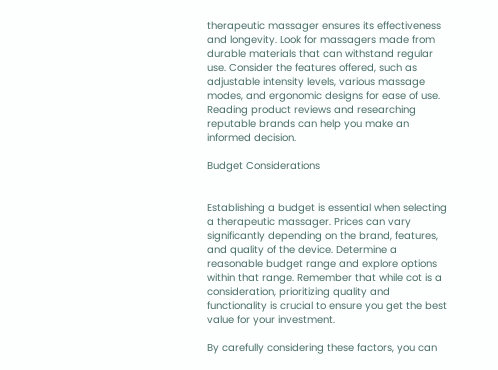therapeutic massager ensures its effectiveness and longevity. Look for massagers made from durable materials that can withstand regular use. Consider the features offered, such as adjustable intensity levels, various massage modes, and ergonomic designs for ease of use. Reading product reviews and researching reputable brands can help you make an informed decision.

Budget Considerations


Establishing a budget is essential when selecting a therapeutic massager. Prices can vary significantly depending on the brand, features, and quality of the device. Determine a reasonable budget range and explore options within that range. Remember that while cot is a consideration, prioritizing quality and functionality is crucial to ensure you get the best value for your investment.

By carefully considering these factors, you can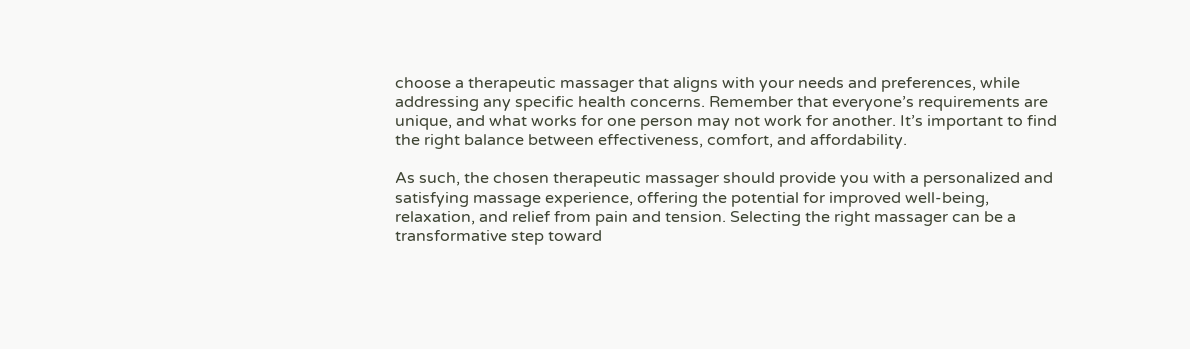choose a therapeutic massager that aligns with your needs and preferences, while addressing any specific health concerns. Remember that everyone’s requirements are unique, and what works for one person may not work for another. It’s important to find the right balance between effectiveness, comfort, and affordability.

As such, the chosen therapeutic massager should provide you with a personalized and satisfying massage experience, offering the potential for improved well-being, relaxation, and relief from pain and tension. Selecting the right massager can be a transformative step toward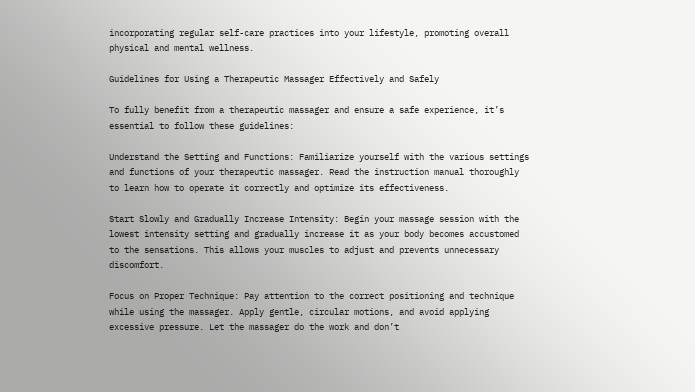incorporating regular self-care practices into your lifestyle, promoting overall physical and mental wellness.

Guidelines for Using a Therapeutic Massager Effectively and Safely

To fully benefit from a therapeutic massager and ensure a safe experience, it’s essential to follow these guidelines:

Understand the Setting and Functions: Familiarize yourself with the various settings and functions of your therapeutic massager. Read the instruction manual thoroughly to learn how to operate it correctly and optimize its effectiveness.

Start Slowly and Gradually Increase Intensity: Begin your massage session with the lowest intensity setting and gradually increase it as your body becomes accustomed to the sensations. This allows your muscles to adjust and prevents unnecessary discomfort.

Focus on Proper Technique: Pay attention to the correct positioning and technique while using the massager. Apply gentle, circular motions, and avoid applying excessive pressure. Let the massager do the work and don’t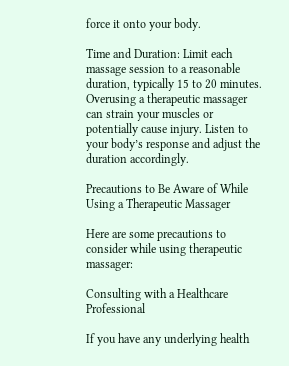force it onto your body.

Time and Duration: Limit each massage session to a reasonable duration, typically 15 to 20 minutes. Overusing a therapeutic massager can strain your muscles or potentially cause injury. Listen to your body’s response and adjust the duration accordingly.

Precautions to Be Aware of While Using a Therapeutic Massager

Here are some precautions to consider while using therapeutic massager:

Consulting with a Healthcare Professional

If you have any underlying health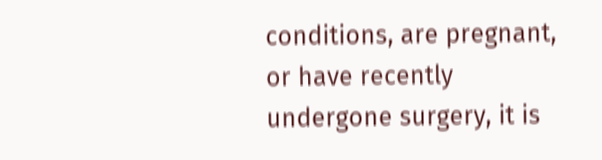conditions, are pregnant, or have recently undergone surgery, it is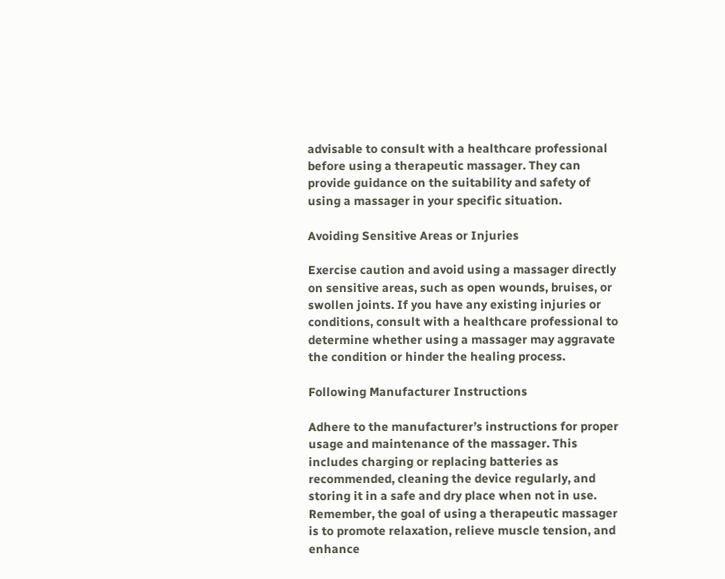advisable to consult with a healthcare professional before using a therapeutic massager. They can provide guidance on the suitability and safety of using a massager in your specific situation.

Avoiding Sensitive Areas or Injuries

Exercise caution and avoid using a massager directly on sensitive areas, such as open wounds, bruises, or swollen joints. If you have any existing injuries or conditions, consult with a healthcare professional to determine whether using a massager may aggravate the condition or hinder the healing process.

Following Manufacturer Instructions

Adhere to the manufacturer’s instructions for proper usage and maintenance of the massager. This includes charging or replacing batteries as recommended, cleaning the device regularly, and storing it in a safe and dry place when not in use. Remember, the goal of using a therapeutic massager is to promote relaxation, relieve muscle tension, and enhance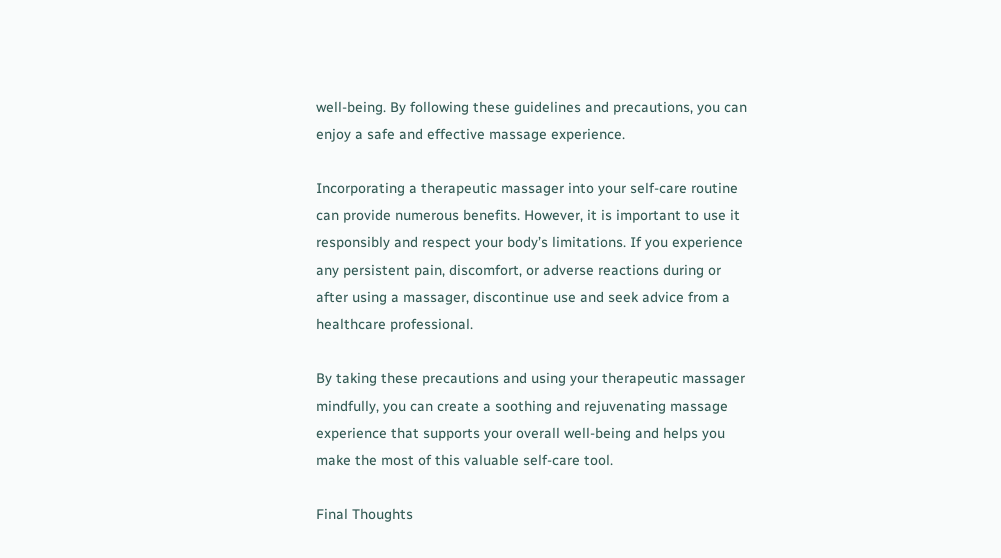well-being. By following these guidelines and precautions, you can enjoy a safe and effective massage experience.

Incorporating a therapeutic massager into your self-care routine can provide numerous benefits. However, it is important to use it responsibly and respect your body’s limitations. If you experience any persistent pain, discomfort, or adverse reactions during or after using a massager, discontinue use and seek advice from a healthcare professional.

By taking these precautions and using your therapeutic massager mindfully, you can create a soothing and rejuvenating massage experience that supports your overall well-being and helps you make the most of this valuable self-care tool.

Final Thoughts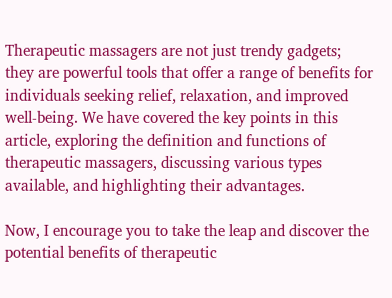Therapeutic massagers are not just trendy gadgets; they are powerful tools that offer a range of benefits for individuals seeking relief, relaxation, and improved well-being. We have covered the key points in this article, exploring the definition and functions of therapeutic massagers, discussing various types available, and highlighting their advantages.

Now, I encourage you to take the leap and discover the potential benefits of therapeutic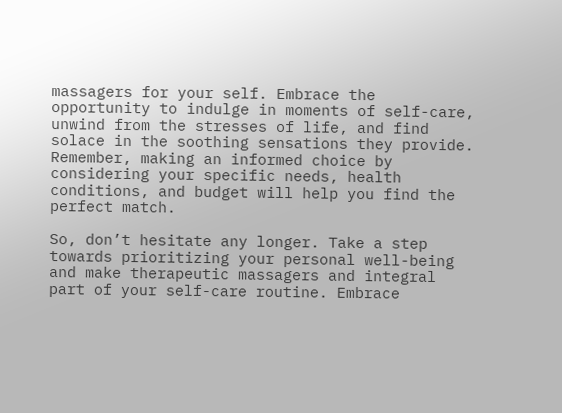massagers for your self. Embrace the opportunity to indulge in moments of self-care, unwind from the stresses of life, and find solace in the soothing sensations they provide. Remember, making an informed choice by considering your specific needs, health conditions, and budget will help you find the perfect match.

So, don’t hesitate any longer. Take a step towards prioritizing your personal well-being and make therapeutic massagers and integral part of your self-care routine. Embrace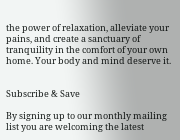the power of relaxation, alleviate your pains, and create a sanctuary of tranquility in the comfort of your own home. Your body and mind deserve it.


Subscribe & Save

By signing up to our monthly mailing list you are welcoming the latest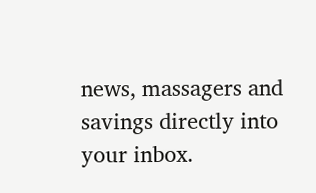news, massagers and savings directly into your inbox.